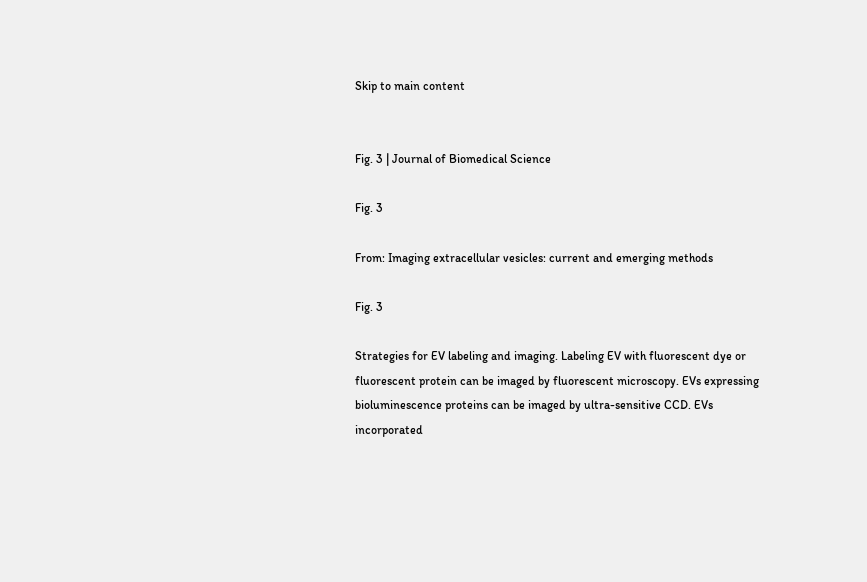Skip to main content


Fig. 3 | Journal of Biomedical Science

Fig. 3

From: Imaging extracellular vesicles: current and emerging methods

Fig. 3

Strategies for EV labeling and imaging. Labeling EV with fluorescent dye or fluorescent protein can be imaged by fluorescent microscopy. EVs expressing bioluminescence proteins can be imaged by ultra-sensitive CCD. EVs incorporated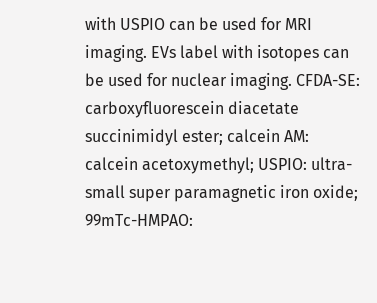with USPIO can be used for MRI imaging. EVs label with isotopes can be used for nuclear imaging. CFDA-SE: carboxyfluorescein diacetate succinimidyl ester; calcein AM: calcein acetoxymethyl; USPIO: ultra-small super paramagnetic iron oxide; 99mTc-HMPAO: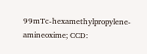99mTc-hexamethylpropylene-amineoxime; CCD: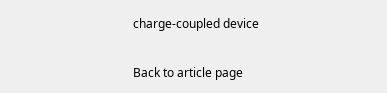charge-coupled device

Back to article page